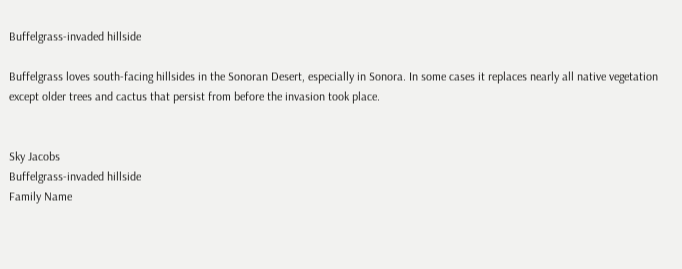Buffelgrass-invaded hillside

Buffelgrass loves south-facing hillsides in the Sonoran Desert, especially in Sonora. In some cases it replaces nearly all native vegetation except older trees and cactus that persist from before the invasion took place.


Sky Jacobs
Buffelgrass-invaded hillside
Family Name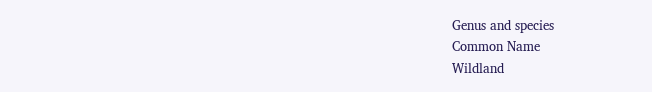Genus and species
Common Name
Wildland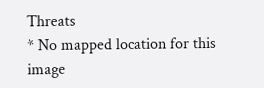Threats
* No mapped location for this image